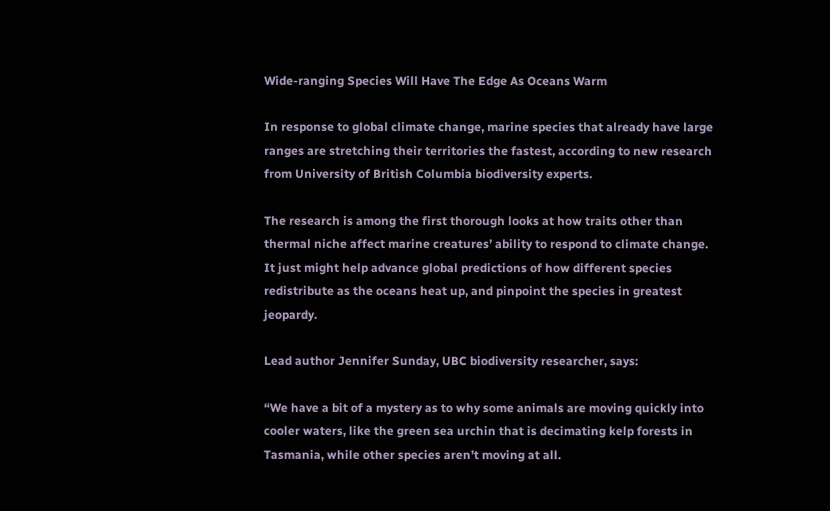Wide-ranging Species Will Have The Edge As Oceans Warm

In response to global climate change, marine species that already have large ranges are stretching their territories the fastest, according to new research from University of British Columbia biodiversity experts.

The research is among the first thorough looks at how traits other than thermal niche affect marine creatures’ ability to respond to climate change. It just might help advance global predictions of how different species redistribute as the oceans heat up, and pinpoint the species in greatest jeopardy.

Lead author Jennifer Sunday, UBC biodiversity researcher, says:

“We have a bit of a mystery as to why some animals are moving quickly into cooler waters, like the green sea urchin that is decimating kelp forests in Tasmania, while other species aren’t moving at all.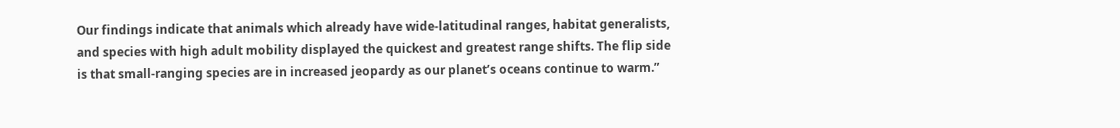Our findings indicate that animals which already have wide-latitudinal ranges, habitat generalists, and species with high adult mobility displayed the quickest and greatest range shifts. The flip side is that small-ranging species are in increased jeopardy as our planet’s oceans continue to warm.”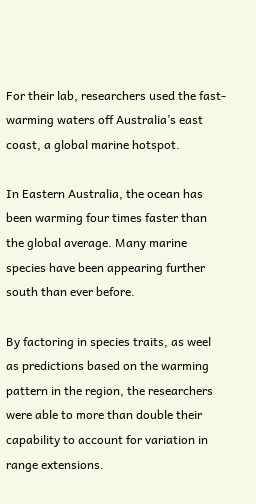For their lab, researchers used the fast-warming waters off Australia’s east coast, a global marine hotspot.

In Eastern Australia, the ocean has been warming four times faster than the global average. Many marine species have been appearing further south than ever before.

By factoring in species traits, as weel as predictions based on the warming pattern in the region, the researchers were able to more than double their capability to account for variation in range extensions.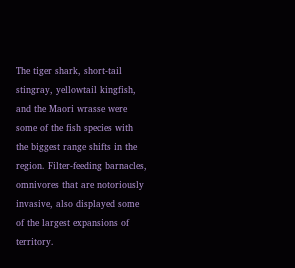The tiger shark, short-tail stingray, yellowtail kingfish, and the Maori wrasse were some of the fish species with the biggest range shifts in the region. Filter-feeding barnacles, omnivores that are notoriously invasive, also displayed some of the largest expansions of territory.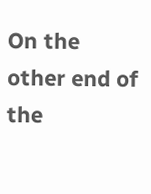On the other end of the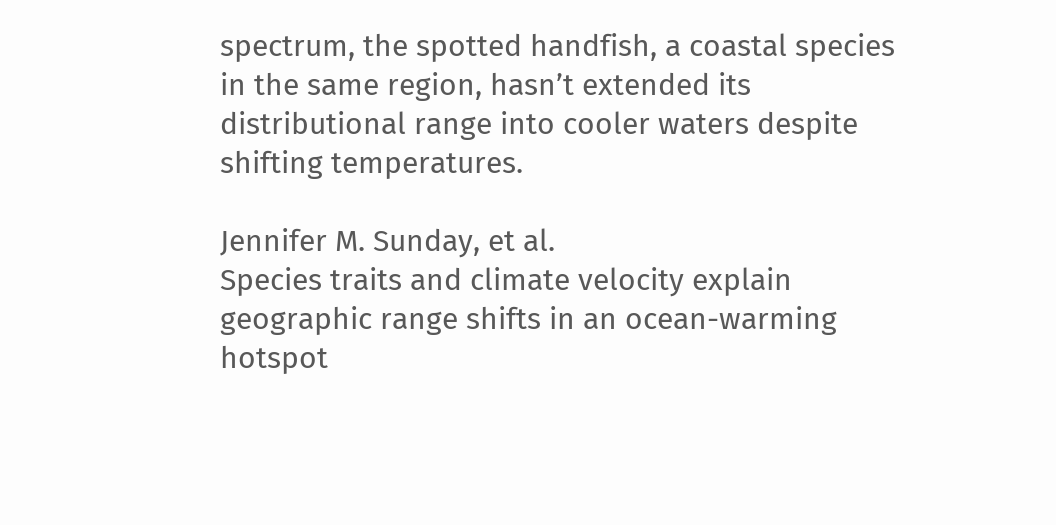spectrum, the spotted handfish, a coastal species in the same region, hasn’t extended its distributional range into cooler waters despite shifting temperatures.

Jennifer M. Sunday, et al.
Species traits and climate velocity explain geographic range shifts in an ocean-warming hotspot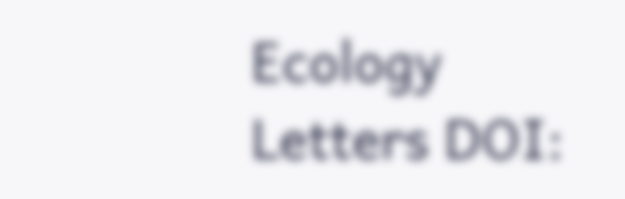Ecology Letters DOI: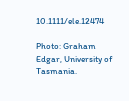10.1111/ele.12474

Photo: Graham Edgar, University of Tasmania.